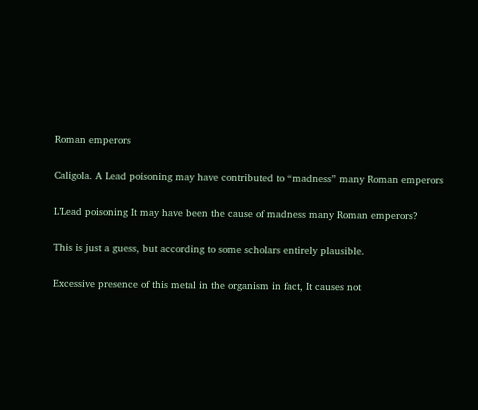Roman emperors

Caligola. A Lead poisoning may have contributed to “madness” many Roman emperors

L’Lead poisoning It may have been the cause of madness many Roman emperors?

This is just a guess, but according to some scholars entirely plausible.

Excessive presence of this metal in the organism in fact, It causes not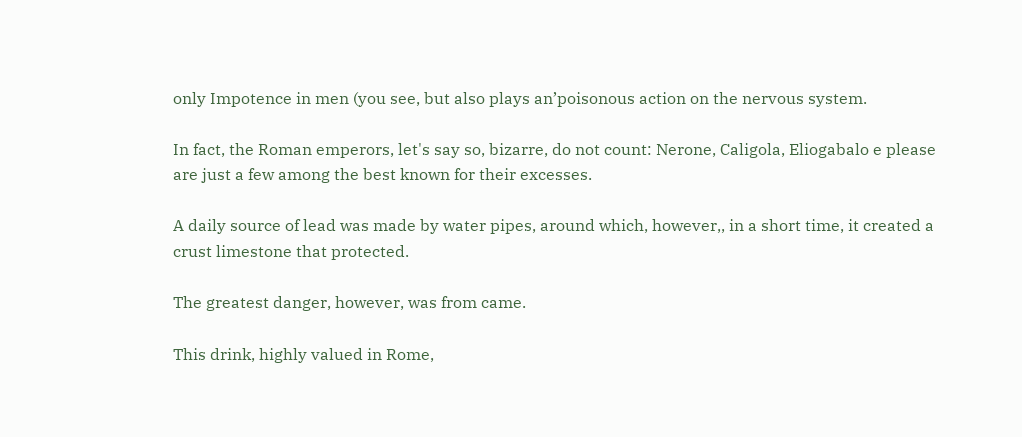only Impotence in men (you see, but also plays an’poisonous action on the nervous system.

In fact, the Roman emperors, let's say so, bizarre, do not count: Nerone, Caligola, Eliogabalo e please are just a few among the best known for their excesses.

A daily source of lead was made by water pipes, around which, however,, in a short time, it created a crust limestone that protected.

The greatest danger, however, was from came.

This drink, highly valued in Rome,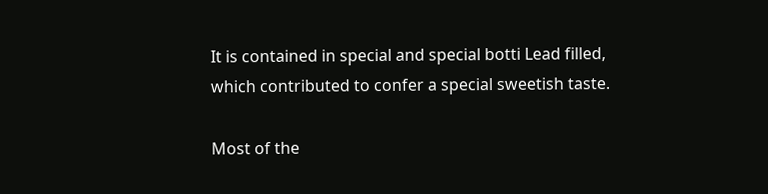It is contained in special and special botti Lead filled, which contributed to confer a special sweetish taste.

Most of the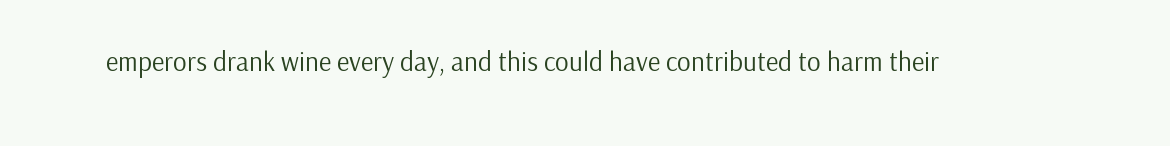emperors drank wine every day, and this could have contributed to harm their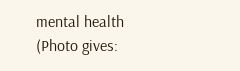mental health (Photo gives: